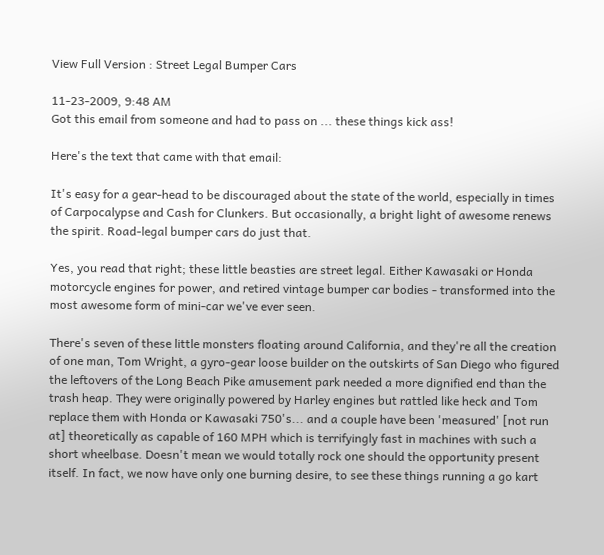View Full Version : Street Legal Bumper Cars

11-23-2009, 9:48 AM
Got this email from someone and had to pass on ... these things kick ass!

Here's the text that came with that email:

It's easy for a gear-head to be discouraged about the state of the world, especially in times of Carpocalypse and Cash for Clunkers. But occasionally, a bright light of awesome renews the spirit. Road-legal bumper cars do just that.

Yes, you read that right; these little beasties are street legal. Either Kawasaki or Honda motorcycle engines for power, and retired vintage bumper car bodies - transformed into the most awesome form of mini-car we've ever seen.

There's seven of these little monsters floating around California, and they're all the creation of one man, Tom Wright, a gyro-gear loose builder on the outskirts of San Diego who figured the leftovers of the Long Beach Pike amusement park needed a more dignified end than the trash heap. They were originally powered by Harley engines but rattled like heck and Tom replace them with Honda or Kawasaki 750's... and a couple have been 'measured' [not run at] theoretically as capable of 160 MPH which is terrifyingly fast in machines with such a short wheelbase. Doesn't mean we would totally rock one should the opportunity present itself. In fact, we now have only one burning desire, to see these things running a go kart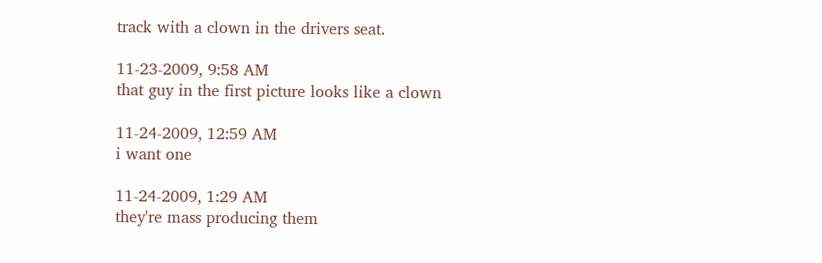track with a clown in the drivers seat.

11-23-2009, 9:58 AM
that guy in the first picture looks like a clown

11-24-2009, 12:59 AM
i want one

11-24-2009, 1:29 AM
they're mass producing them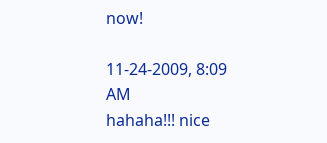now!

11-24-2009, 8:09 AM
hahaha!!! nice